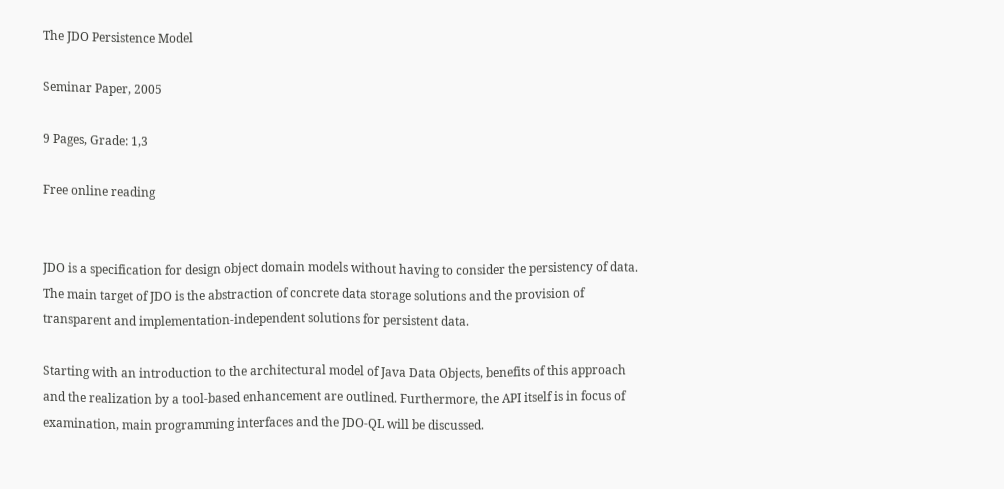The JDO Persistence Model

Seminar Paper, 2005

9 Pages, Grade: 1,3

Free online reading


JDO is a specification for design object domain models without having to consider the persistency of data. The main target of JDO is the abstraction of concrete data storage solutions and the provision of transparent and implementation-independent solutions for persistent data.

Starting with an introduction to the architectural model of Java Data Objects, benefits of this approach and the realization by a tool-based enhancement are outlined. Furthermore, the API itself is in focus of examination, main programming interfaces and the JDO-QL will be discussed.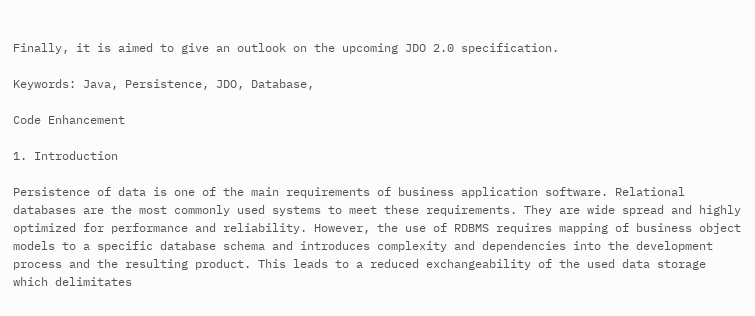Finally, it is aimed to give an outlook on the upcoming JDO 2.0 specification.

Keywords: Java, Persistence, JDO, Database,

Code Enhancement

1. Introduction

Persistence of data is one of the main requirements of business application software. Relational databases are the most commonly used systems to meet these requirements. They are wide spread and highly optimized for performance and reliability. However, the use of RDBMS requires mapping of business object models to a specific database schema and introduces complexity and dependencies into the development process and the resulting product. This leads to a reduced exchangeability of the used data storage which delimitates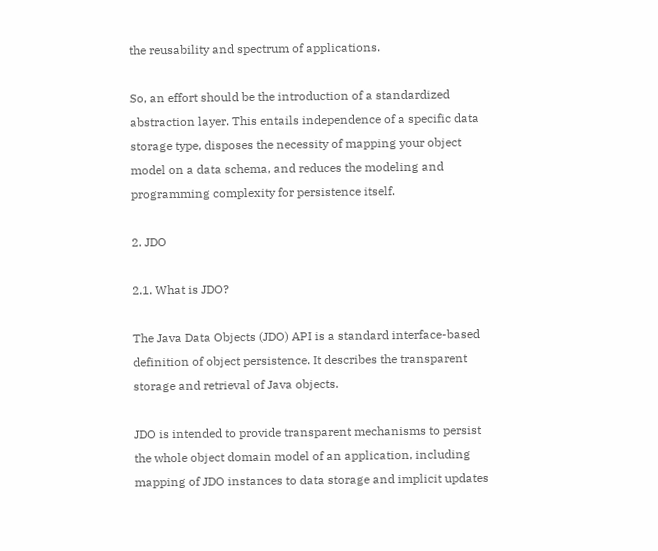the reusability and spectrum of applications.

So, an effort should be the introduction of a standardized abstraction layer. This entails independence of a specific data storage type, disposes the necessity of mapping your object model on a data schema, and reduces the modeling and programming complexity for persistence itself.

2. JDO

2.1. What is JDO?

The Java Data Objects (JDO) API is a standard interface-based definition of object persistence. It describes the transparent storage and retrieval of Java objects.

JDO is intended to provide transparent mechanisms to persist the whole object domain model of an application, including mapping of JDO instances to data storage and implicit updates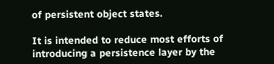of persistent object states.

It is intended to reduce most efforts of introducing a persistence layer by the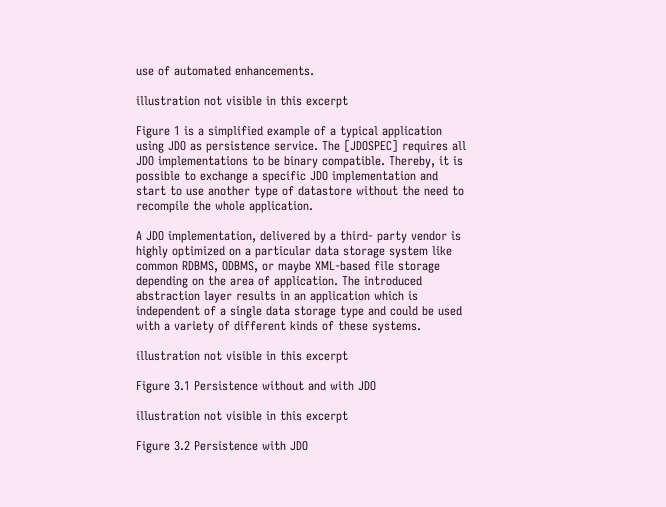use of automated enhancements.

illustration not visible in this excerpt

Figure 1 is a simplified example of a typical application using JDO as persistence service. The [JDOSPEC] requires all JDO implementations to be binary compatible. Thereby, it is possible to exchange a specific JDO implementation and start to use another type of datastore without the need to recompile the whole application.

A JDO implementation, delivered by a third- party vendor is highly optimized on a particular data storage system like common RDBMS, ODBMS, or maybe XML-based file storage depending on the area of application. The introduced abstraction layer results in an application which is independent of a single data storage type and could be used with a variety of different kinds of these systems.

illustration not visible in this excerpt

Figure 3.1 Persistence without and with JDO

illustration not visible in this excerpt

Figure 3.2 Persistence with JDO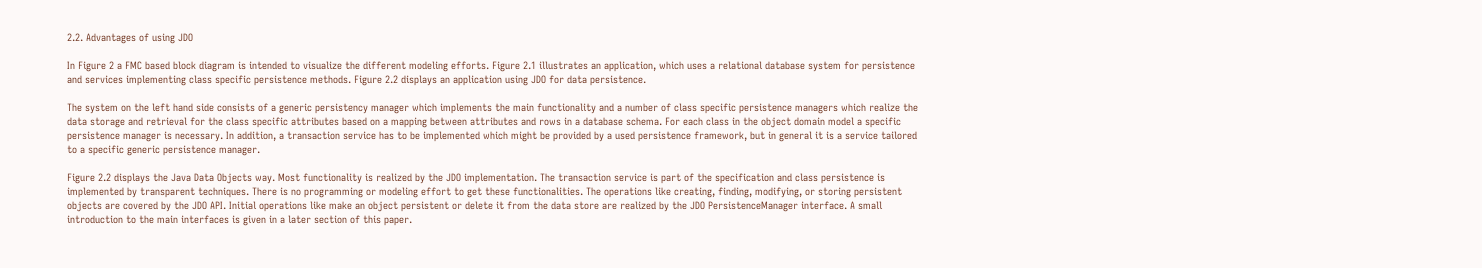2.2. Advantages of using JDO

In Figure 2 a FMC based block diagram is intended to visualize the different modeling efforts. Figure 2.1 illustrates an application, which uses a relational database system for persistence and services implementing class specific persistence methods. Figure 2.2 displays an application using JDO for data persistence.

The system on the left hand side consists of a generic persistency manager which implements the main functionality and a number of class specific persistence managers which realize the data storage and retrieval for the class specific attributes based on a mapping between attributes and rows in a database schema. For each class in the object domain model a specific persistence manager is necessary. In addition, a transaction service has to be implemented which might be provided by a used persistence framework, but in general it is a service tailored to a specific generic persistence manager.

Figure 2.2 displays the Java Data Objects way. Most functionality is realized by the JDO implementation. The transaction service is part of the specification and class persistence is implemented by transparent techniques. There is no programming or modeling effort to get these functionalities. The operations like creating, finding, modifying, or storing persistent objects are covered by the JDO API. Initial operations like make an object persistent or delete it from the data store are realized by the JDO PersistenceManager interface. A small introduction to the main interfaces is given in a later section of this paper.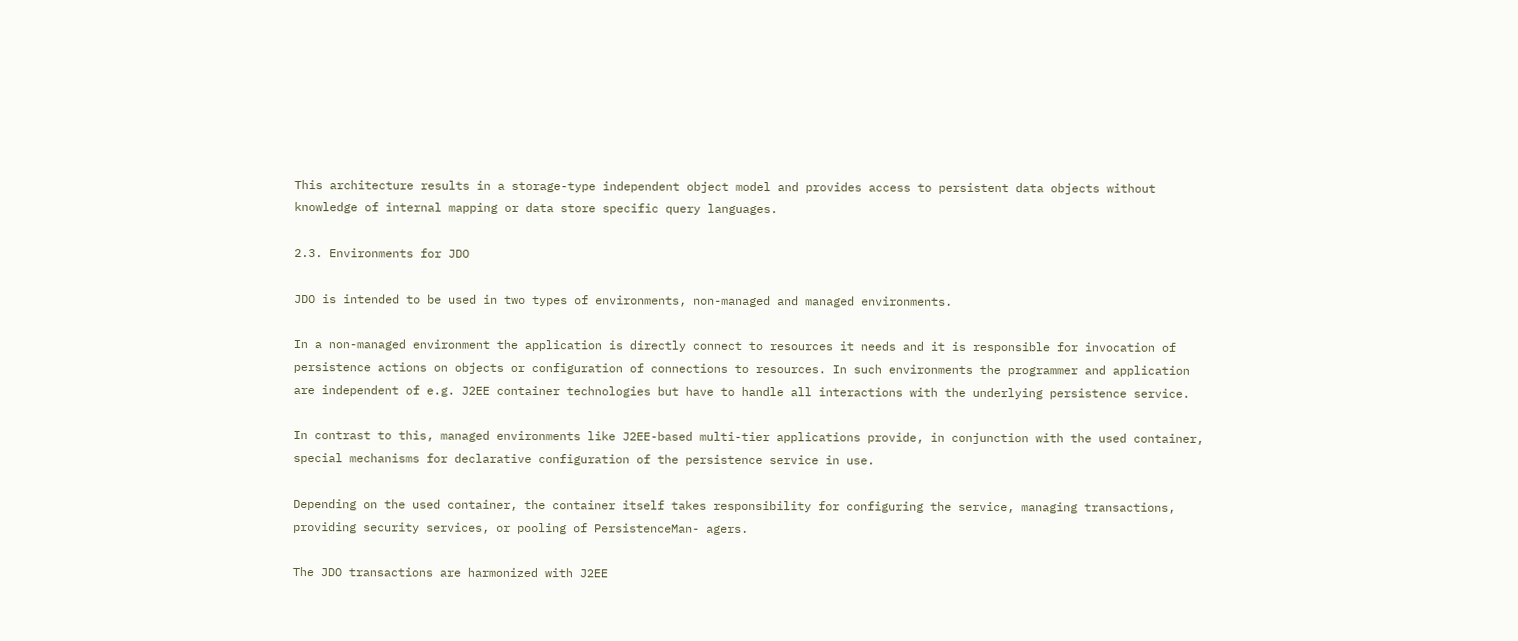This architecture results in a storage-type independent object model and provides access to persistent data objects without knowledge of internal mapping or data store specific query languages.

2.3. Environments for JDO

JDO is intended to be used in two types of environments, non-managed and managed environments.

In a non-managed environment the application is directly connect to resources it needs and it is responsible for invocation of persistence actions on objects or configuration of connections to resources. In such environments the programmer and application are independent of e.g. J2EE container technologies but have to handle all interactions with the underlying persistence service.

In contrast to this, managed environments like J2EE-based multi-tier applications provide, in conjunction with the used container, special mechanisms for declarative configuration of the persistence service in use.

Depending on the used container, the container itself takes responsibility for configuring the service, managing transactions, providing security services, or pooling of PersistenceMan- agers.

The JDO transactions are harmonized with J2EE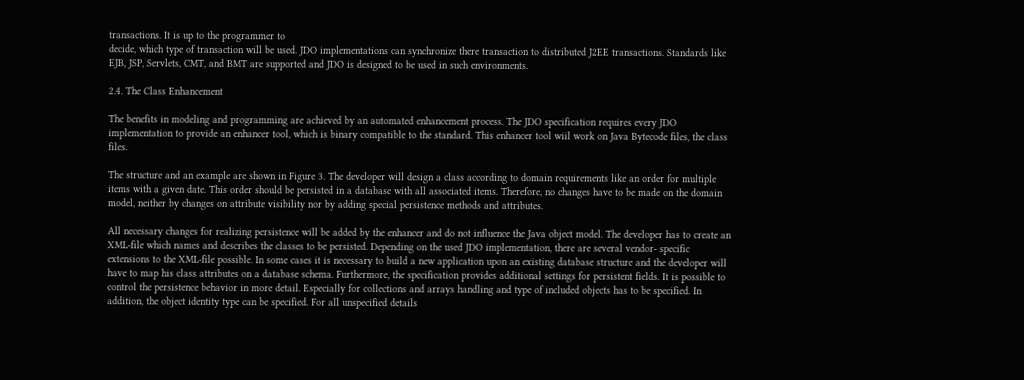transactions. It is up to the programmer to
decide, which type of transaction will be used. JDO implementations can synchronize there transaction to distributed J2EE transactions. Standards like EJB, JSP, Servlets, CMT, and BMT are supported and JDO is designed to be used in such environments.

2.4. The Class Enhancement

The benefits in modeling and programming are achieved by an automated enhancement process. The JDO specification requires every JDO implementation to provide an enhancer tool, which is binary compatible to the standard. This enhancer tool wiil work on Java Bytecode files, the class files.

The structure and an example are shown in Figure 3. The developer will design a class according to domain requirements like an order for multiple items with a given date. This order should be persisted in a database with all associated items. Therefore, no changes have to be made on the domain model, neither by changes on attribute visibility nor by adding special persistence methods and attributes.

All necessary changes for realizing persistence will be added by the enhancer and do not influence the Java object model. The developer has to create an XML-file which names and describes the classes to be persisted. Depending on the used JDO implementation, there are several vendor- specific extensions to the XML-file possible. In some cases it is necessary to build a new application upon an existing database structure and the developer will have to map his class attributes on a database schema. Furthermore, the specification provides additional settings for persistent fields. It is possible to control the persistence behavior in more detail. Especially for collections and arrays handling and type of included objects has to be specified. In addition, the object identity type can be specified. For all unspecified details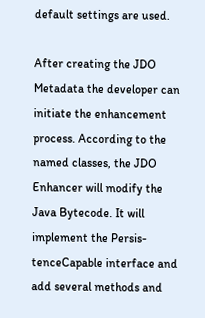default settings are used.

After creating the JDO Metadata the developer can initiate the enhancement process. According to the named classes, the JDO Enhancer will modify the Java Bytecode. It will implement the Persis- tenceCapable interface and add several methods and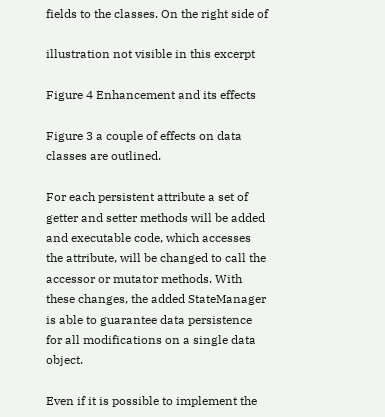fields to the classes. On the right side of

illustration not visible in this excerpt

Figure 4 Enhancement and its effects

Figure 3 a couple of effects on data classes are outlined.

For each persistent attribute a set of getter and setter methods will be added and executable code, which accesses the attribute, will be changed to call the accessor or mutator methods. With these changes, the added StateManager is able to guarantee data persistence for all modifications on a single data object.

Even if it is possible to implement the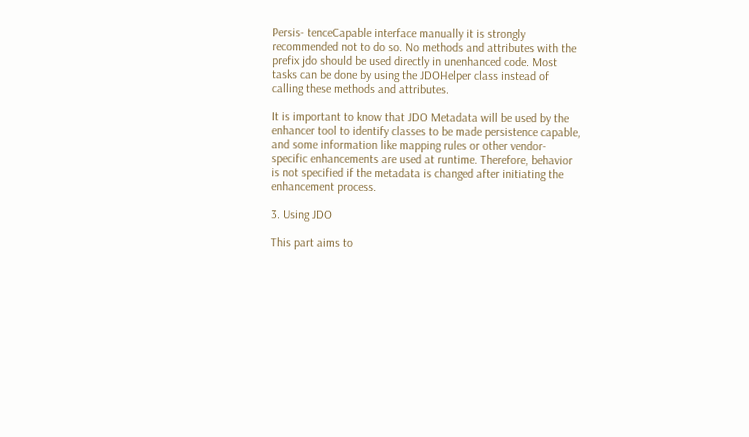Persis- tenceCapable interface manually it is strongly recommended not to do so. No methods and attributes with the prefix jdo should be used directly in unenhanced code. Most tasks can be done by using the JDOHelper class instead of calling these methods and attributes.

It is important to know that JDO Metadata will be used by the enhancer tool to identify classes to be made persistence capable, and some information like mapping rules or other vendor-specific enhancements are used at runtime. Therefore, behavior is not specified if the metadata is changed after initiating the enhancement process.

3. Using JDO

This part aims to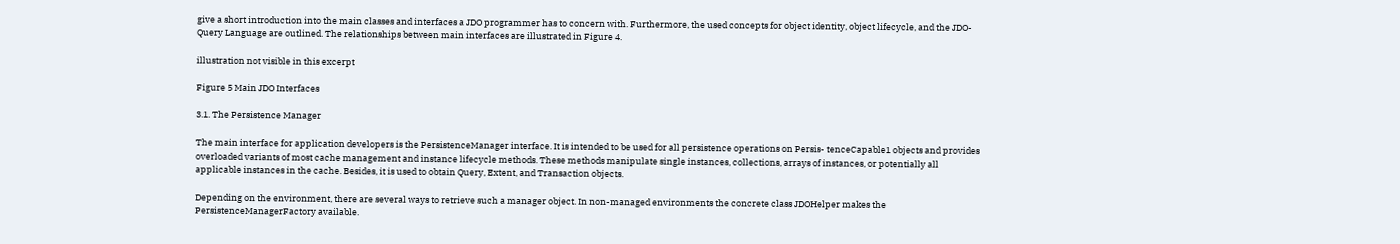give a short introduction into the main classes and interfaces a JDO programmer has to concern with. Furthermore, the used concepts for object identity, object lifecycle, and the JDO-Query Language are outlined. The relationships between main interfaces are illustrated in Figure 4.

illustration not visible in this excerpt

Figure 5 Main JDO Interfaces

3.1. The Persistence Manager

The main interface for application developers is the PersistenceManager interface. It is intended to be used for all persistence operations on Persis- tenceCapable1 objects and provides overloaded variants of most cache management and instance lifecycle methods. These methods manipulate single instances, collections, arrays of instances, or potentially all applicable instances in the cache. Besides, it is used to obtain Query, Extent, and Transaction objects.

Depending on the environment, there are several ways to retrieve such a manager object. In non-managed environments the concrete class JDOHelper makes the PersistenceManagerFactory available.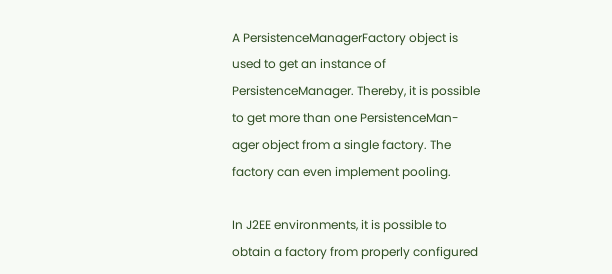A PersistenceManagerFactory object is used to get an instance of PersistenceManager. Thereby, it is possible to get more than one PersistenceMan- ager object from a single factory. The factory can even implement pooling.

In J2EE environments, it is possible to obtain a factory from properly configured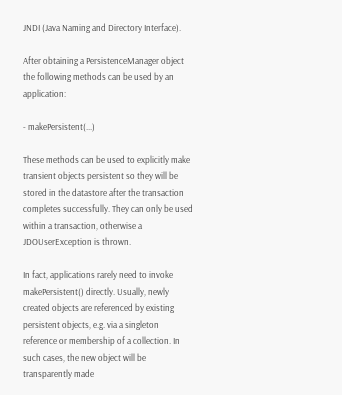JNDI (Java Naming and Directory Interface).

After obtaining a PersistenceManager object the following methods can be used by an application:

- makePersistent(...)

These methods can be used to explicitly make transient objects persistent so they will be stored in the datastore after the transaction completes successfully. They can only be used within a transaction, otherwise a JDOUserException is thrown.

In fact, applications rarely need to invoke makePersistent() directly. Usually, newly created objects are referenced by existing persistent objects, e.g. via a singleton reference or membership of a collection. In such cases, the new object will be transparently made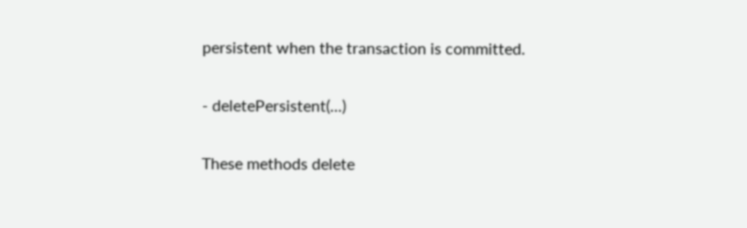persistent when the transaction is committed.

- deletePersistent(...)

These methods delete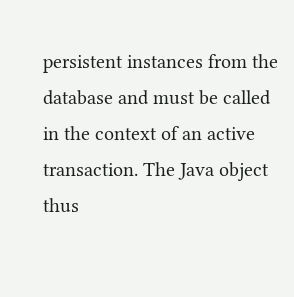persistent instances from the database and must be called in the context of an active transaction. The Java object thus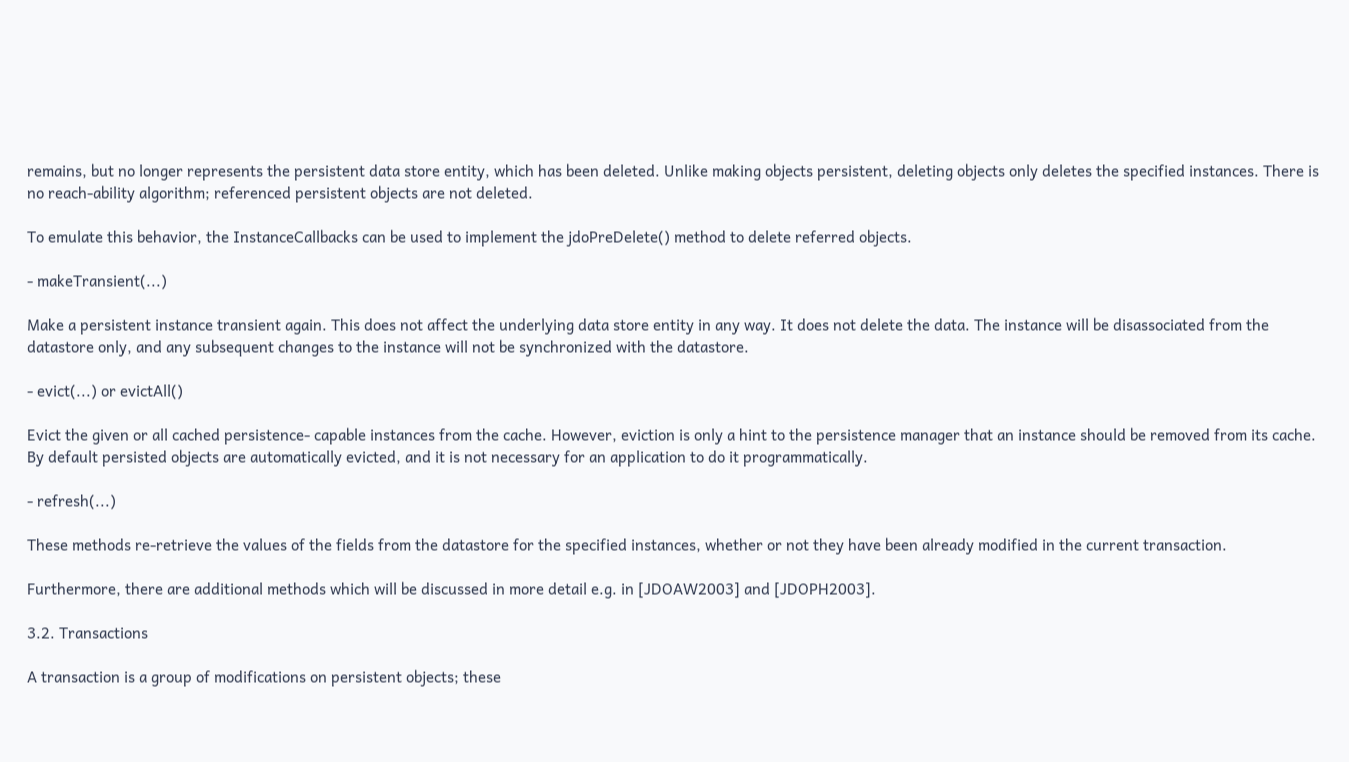remains, but no longer represents the persistent data store entity, which has been deleted. Unlike making objects persistent, deleting objects only deletes the specified instances. There is no reach-ability algorithm; referenced persistent objects are not deleted.

To emulate this behavior, the InstanceCallbacks can be used to implement the jdoPreDelete() method to delete referred objects.

- makeTransient(...)

Make a persistent instance transient again. This does not affect the underlying data store entity in any way. It does not delete the data. The instance will be disassociated from the datastore only, and any subsequent changes to the instance will not be synchronized with the datastore.

- evict(...) or evictAll()

Evict the given or all cached persistence- capable instances from the cache. However, eviction is only a hint to the persistence manager that an instance should be removed from its cache. By default persisted objects are automatically evicted, and it is not necessary for an application to do it programmatically.

- refresh(...)

These methods re-retrieve the values of the fields from the datastore for the specified instances, whether or not they have been already modified in the current transaction.

Furthermore, there are additional methods which will be discussed in more detail e.g. in [JDOAW2003] and [JDOPH2003].

3.2. Transactions

A transaction is a group of modifications on persistent objects; these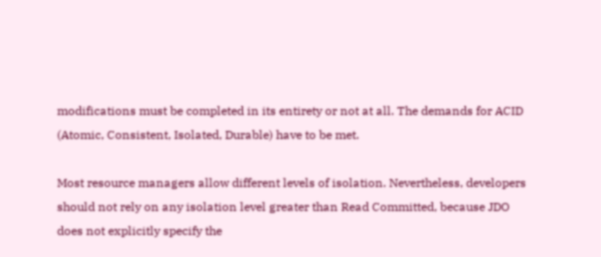modifications must be completed in its entirety or not at all. The demands for ACID (Atomic, Consistent, Isolated, Durable) have to be met.

Most resource managers allow different levels of isolation. Nevertheless, developers should not rely on any isolation level greater than Read Committed, because JDO does not explicitly specify the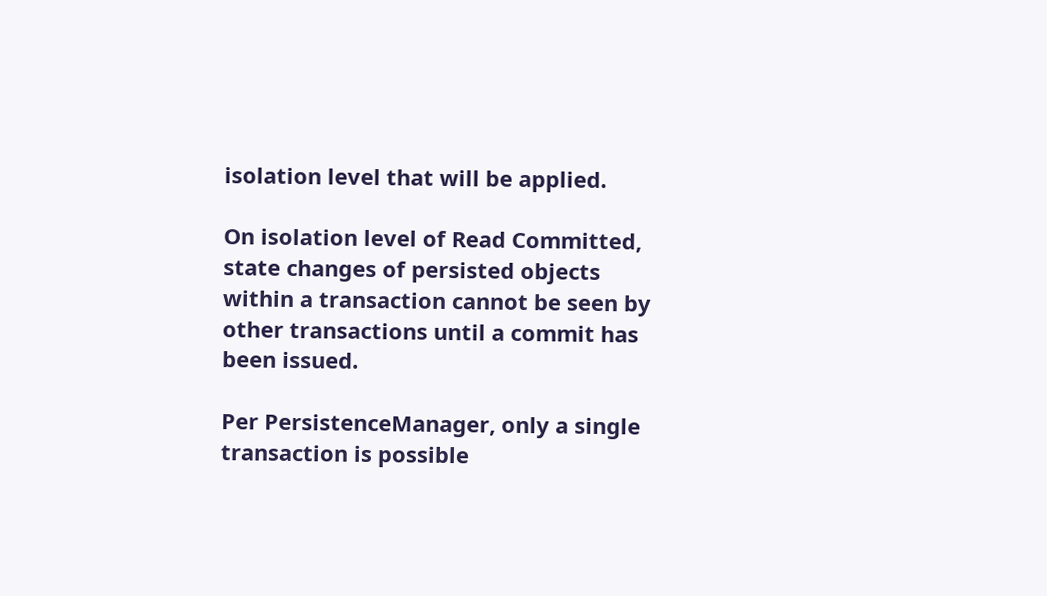isolation level that will be applied.

On isolation level of Read Committed, state changes of persisted objects within a transaction cannot be seen by other transactions until a commit has been issued.

Per PersistenceManager, only a single transaction is possible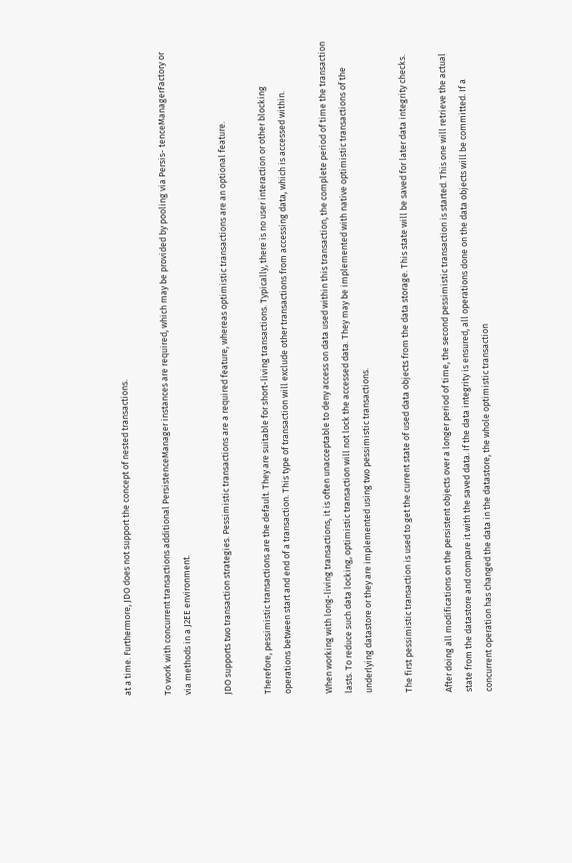at a time. Furthermore, JDO does not support the concept of nested transactions.

To work with concurrent transactions additional PersistenceManager instances are required, which may be provided by pooling via Persis- tenceManagerFactory or via methods in a J2EE environment.

JDO supports two transaction strategies. Pessimistic transactions are a required feature, whereas optimistic transactions are an optional feature.

Therefore, pessimistic transactions are the default. They are suitable for short-living transactions. Typically, there is no user interaction or other blocking operations between start and end of a transaction. This type of transaction will exclude other transactions from accessing data, which is accessed within.

When working with long-living transactions, it is often unacceptable to deny access on data used within this transaction, the complete period of time the transaction lasts. To reduce such data locking, optimistic transaction will not lock the accessed data. They may be implemented with native optimistic transactions of the underlying datastore or they are implemented using two pessimistic transactions.

The first pessimistic transaction is used to get the current state of used data objects from the data storage. This state will be saved for later data integrity checks.

After doing all modifications on the persistent objects over a longer period of time, the second pessimistic transaction is started. This one will retrieve the actual state from the datastore and compare it with the saved data. If the data integrity is ensured, all operations done on the data objects will be committed. If a concurrent operation has changed the data in the datastore, the whole optimistic transaction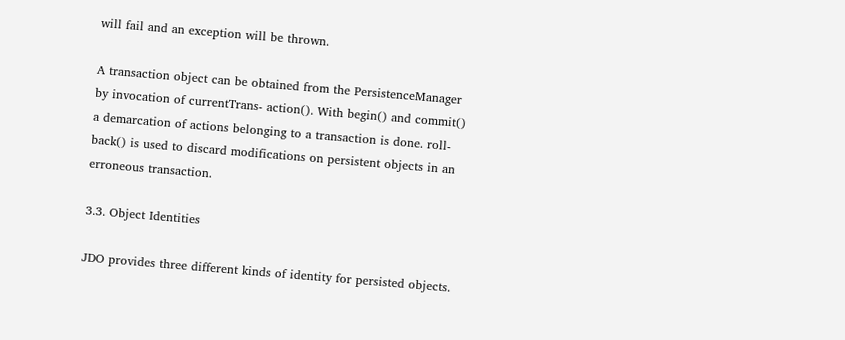will fail and an exception will be thrown.

A transaction object can be obtained from the PersistenceManager by invocation of currentTrans- action(). With begin() and commit() a demarcation of actions belonging to a transaction is done. roll- back() is used to discard modifications on persistent objects in an erroneous transaction.

3.3. Object Identities

JDO provides three different kinds of identity for persisted objects.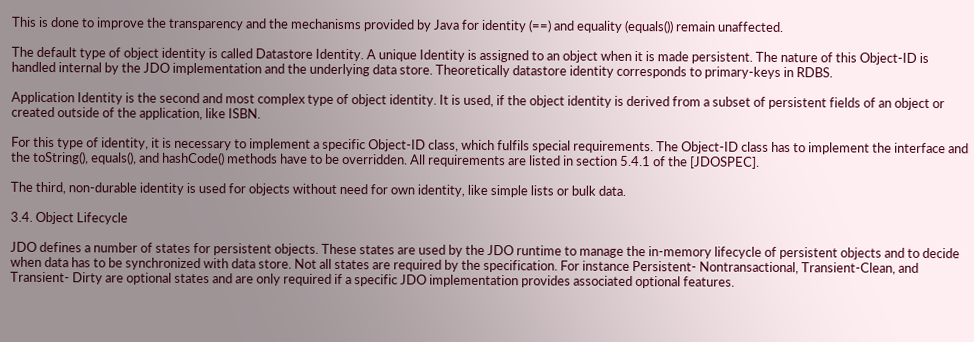This is done to improve the transparency and the mechanisms provided by Java for identity (==) and equality (equals()) remain unaffected.

The default type of object identity is called Datastore Identity. A unique Identity is assigned to an object when it is made persistent. The nature of this Object-ID is handled internal by the JDO implementation and the underlying data store. Theoretically datastore identity corresponds to primary-keys in RDBS.

Application Identity is the second and most complex type of object identity. It is used, if the object identity is derived from a subset of persistent fields of an object or created outside of the application, like ISBN.

For this type of identity, it is necessary to implement a specific Object-ID class, which fulfils special requirements. The Object-ID class has to implement the interface and the toString(), equals(), and hashCode() methods have to be overridden. All requirements are listed in section 5.4.1 of the [JDOSPEC].

The third, non-durable identity is used for objects without need for own identity, like simple lists or bulk data.

3.4. Object Lifecycle

JDO defines a number of states for persistent objects. These states are used by the JDO runtime to manage the in-memory lifecycle of persistent objects and to decide when data has to be synchronized with data store. Not all states are required by the specification. For instance Persistent- Nontransactional, Transient-Clean, and Transient- Dirty are optional states and are only required if a specific JDO implementation provides associated optional features.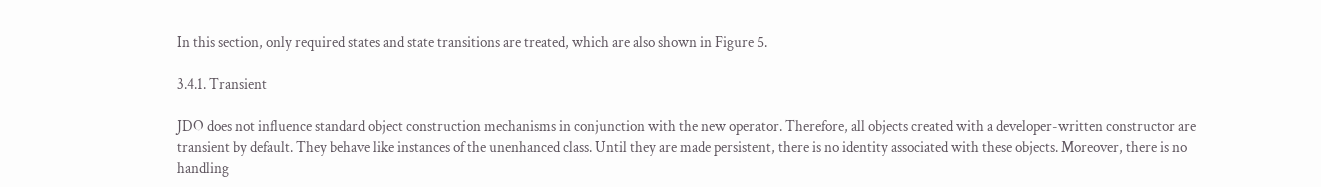In this section, only required states and state transitions are treated, which are also shown in Figure 5.

3.4.1. Transient

JDO does not influence standard object construction mechanisms in conjunction with the new operator. Therefore, all objects created with a developer-written constructor are transient by default. They behave like instances of the unenhanced class. Until they are made persistent, there is no identity associated with these objects. Moreover, there is no handling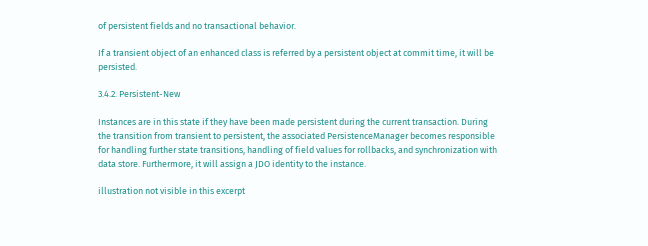of persistent fields and no transactional behavior.

If a transient object of an enhanced class is referred by a persistent object at commit time, it will be persisted.

3.4.2. Persistent-New

Instances are in this state if they have been made persistent during the current transaction. During the transition from transient to persistent, the associated PersistenceManager becomes responsible for handling further state transitions, handling of field values for rollbacks, and synchronization with data store. Furthermore, it will assign a JDO identity to the instance.

illustration not visible in this excerpt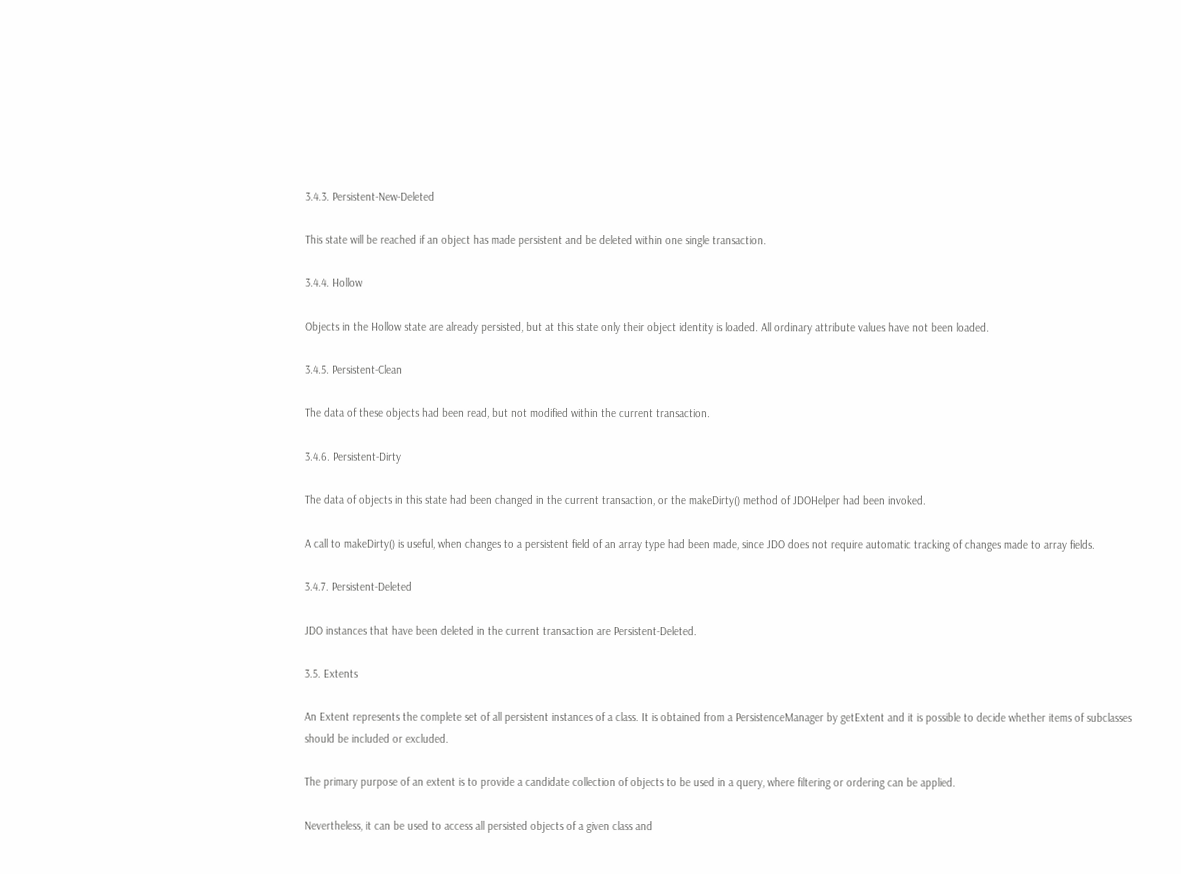3.4.3. Persistent-New-Deleted

This state will be reached if an object has made persistent and be deleted within one single transaction.

3.4.4. Hollow

Objects in the Hollow state are already persisted, but at this state only their object identity is loaded. All ordinary attribute values have not been loaded.

3.4.5. Persistent-Clean

The data of these objects had been read, but not modified within the current transaction.

3.4.6. Persistent-Dirty

The data of objects in this state had been changed in the current transaction, or the makeDirty() method of JDOHelper had been invoked.

A call to makeDirty() is useful, when changes to a persistent field of an array type had been made, since JDO does not require automatic tracking of changes made to array fields.

3.4.7. Persistent-Deleted

JDO instances that have been deleted in the current transaction are Persistent-Deleted.

3.5. Extents

An Extent represents the complete set of all persistent instances of a class. It is obtained from a PersistenceManager by getExtent and it is possible to decide whether items of subclasses should be included or excluded.

The primary purpose of an extent is to provide a candidate collection of objects to be used in a query, where filtering or ordering can be applied.

Nevertheless, it can be used to access all persisted objects of a given class and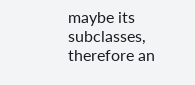maybe its subclasses, therefore an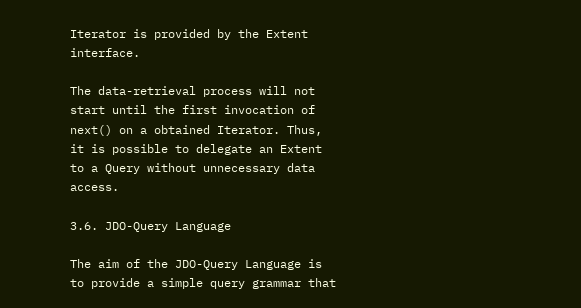Iterator is provided by the Extent interface.

The data-retrieval process will not start until the first invocation of next() on a obtained Iterator. Thus, it is possible to delegate an Extent to a Query without unnecessary data access.

3.6. JDO-Query Language

The aim of the JDO-Query Language is to provide a simple query grammar that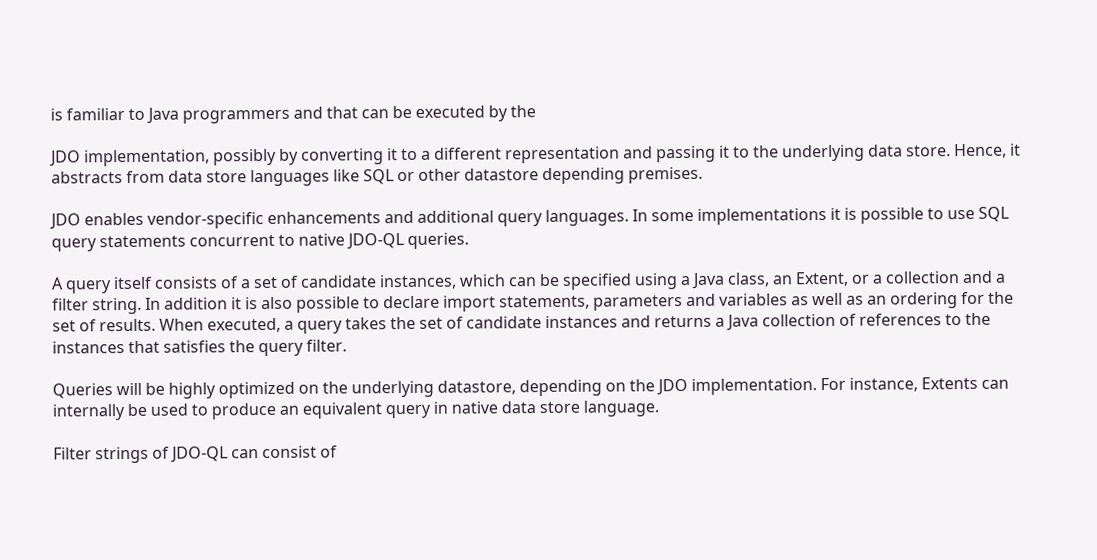is familiar to Java programmers and that can be executed by the

JDO implementation, possibly by converting it to a different representation and passing it to the underlying data store. Hence, it abstracts from data store languages like SQL or other datastore depending premises.

JDO enables vendor-specific enhancements and additional query languages. In some implementations it is possible to use SQL query statements concurrent to native JDO-QL queries.

A query itself consists of a set of candidate instances, which can be specified using a Java class, an Extent, or a collection and a filter string. In addition it is also possible to declare import statements, parameters and variables as well as an ordering for the set of results. When executed, a query takes the set of candidate instances and returns a Java collection of references to the instances that satisfies the query filter.

Queries will be highly optimized on the underlying datastore, depending on the JDO implementation. For instance, Extents can internally be used to produce an equivalent query in native data store language.

Filter strings of JDO-QL can consist of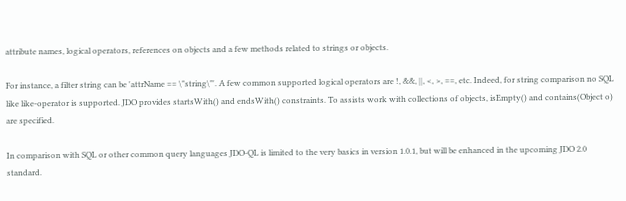attribute names, logical operators, references on objects and a few methods related to strings or objects.

For instance, a filter string can be 'attrName == \"string\"'. A few common supported logical operators are !, &&, ||, <, >, ==, etc. Indeed, for string comparison no SQL like like-operator is supported. JDO provides startsWith() and endsWith() constraints. To assists work with collections of objects, isEmpty() and contains(Object o) are specified.

In comparison with SQL or other common query languages JDO-QL is limited to the very basics in version 1.0.1, but will be enhanced in the upcoming JDO 2.0 standard.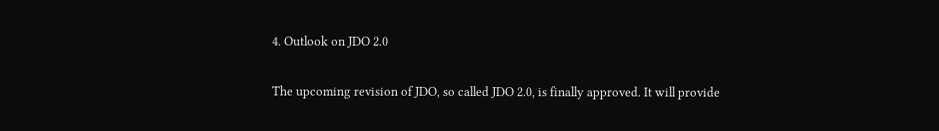4. Outlook on JDO 2.0

The upcoming revision of JDO, so called JDO 2.0, is finally approved. It will provide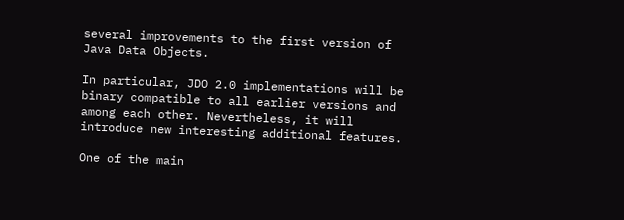several improvements to the first version of Java Data Objects.

In particular, JDO 2.0 implementations will be binary compatible to all earlier versions and among each other. Nevertheless, it will introduce new interesting additional features.

One of the main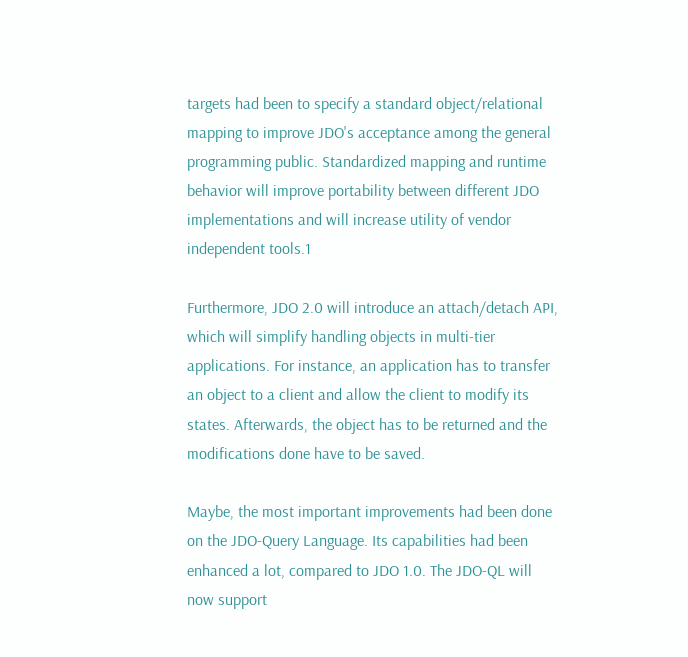targets had been to specify a standard object/relational mapping to improve JDO's acceptance among the general programming public. Standardized mapping and runtime behavior will improve portability between different JDO implementations and will increase utility of vendor independent tools.1

Furthermore, JDO 2.0 will introduce an attach/detach API, which will simplify handling objects in multi-tier applications. For instance, an application has to transfer an object to a client and allow the client to modify its states. Afterwards, the object has to be returned and the modifications done have to be saved.

Maybe, the most important improvements had been done on the JDO-Query Language. Its capabilities had been enhanced a lot, compared to JDO 1.0. The JDO-QL will now support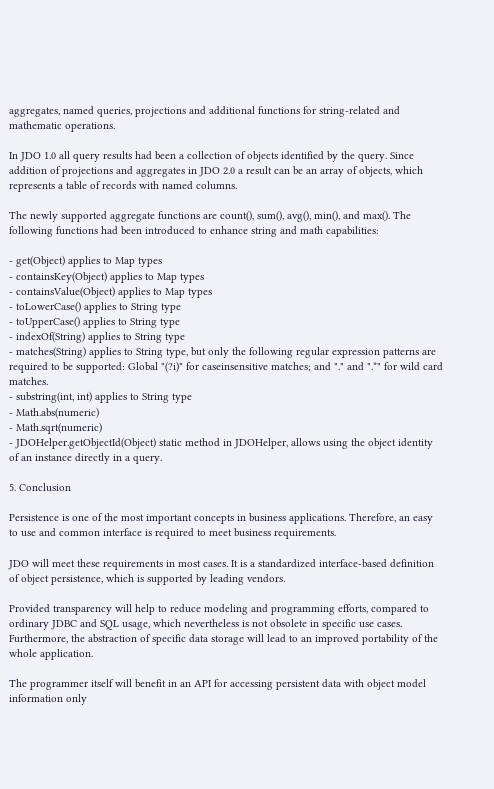aggregates, named queries, projections and additional functions for string-related and mathematic operations.

In JDO 1.0 all query results had been a collection of objects identified by the query. Since addition of projections and aggregates in JDO 2.0 a result can be an array of objects, which represents a table of records with named columns.

The newly supported aggregate functions are count(), sum(), avg(), min(), and max(). The following functions had been introduced to enhance string and math capabilities:

- get(Object) applies to Map types
- containsKey(Object) applies to Map types
- containsValue(Object) applies to Map types
- toLowerCase() applies to String type
- toUpperCase() applies to String type
- indexOf(String) applies to String type
- matches(String) applies to String type, but only the following regular expression patterns are required to be supported: Global "(?i)" for caseinsensitive matches; and "." and ".*" for wild card matches.
- substring(int, int) applies to String type
- Math.abs(numeric)
- Math.sqrt(numeric)
- JDOHelper.getObjectId(Object) static method in JDOHelper, allows using the object identity of an instance directly in a query.

5. Conclusion

Persistence is one of the most important concepts in business applications. Therefore, an easy to use and common interface is required to meet business requirements.

JDO will meet these requirements in most cases. It is a standardized interface-based definition of object persistence, which is supported by leading vendors.

Provided transparency will help to reduce modeling and programming efforts, compared to ordinary JDBC and SQL usage, which nevertheless is not obsolete in specific use cases. Furthermore, the abstraction of specific data storage will lead to an improved portability of the whole application.

The programmer itself will benefit in an API for accessing persistent data with object model information only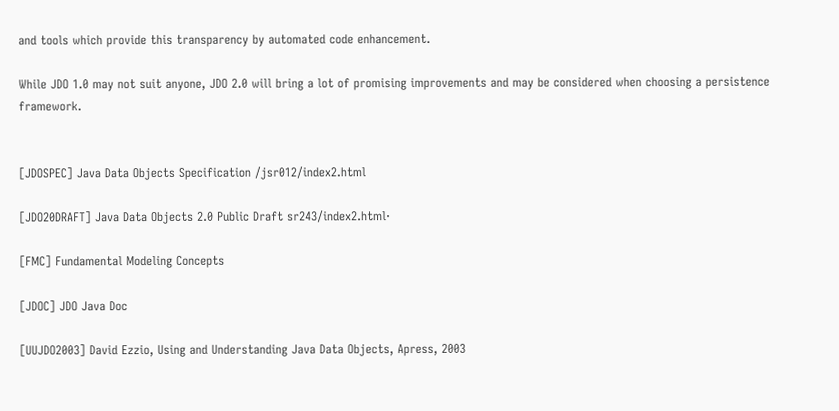and tools which provide this transparency by automated code enhancement.

While JDO 1.0 may not suit anyone, JDO 2.0 will bring a lot of promising improvements and may be considered when choosing a persistence framework.


[JDOSPEC] Java Data Objects Specification /jsr012/index2.html

[JDO20DRAFT] Java Data Objects 2.0 Public Draft sr243/index2.html·

[FMC] Fundamental Modeling Concepts

[JDOC] JDO Java Doc

[UUJDO2003] David Ezzio, Using and Understanding Java Data Objects, Apress, 2003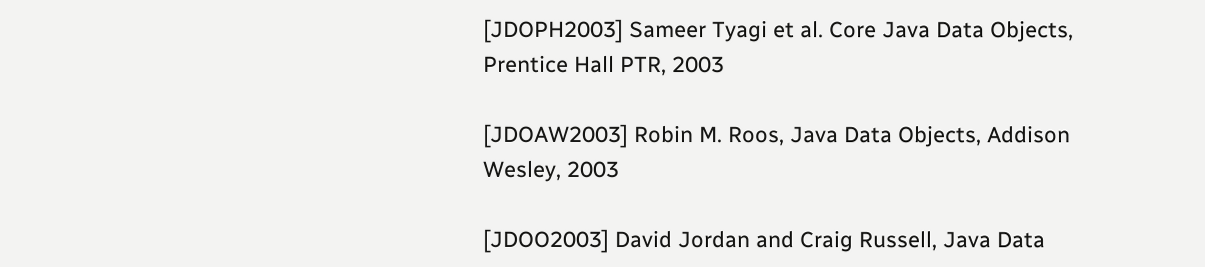[JDOPH2003] Sameer Tyagi et al. Core Java Data Objects, Prentice Hall PTR, 2003

[JDOAW2003] Robin M. Roos, Java Data Objects, Addison Wesley, 2003

[JDOO2003] David Jordan and Craig Russell, Java Data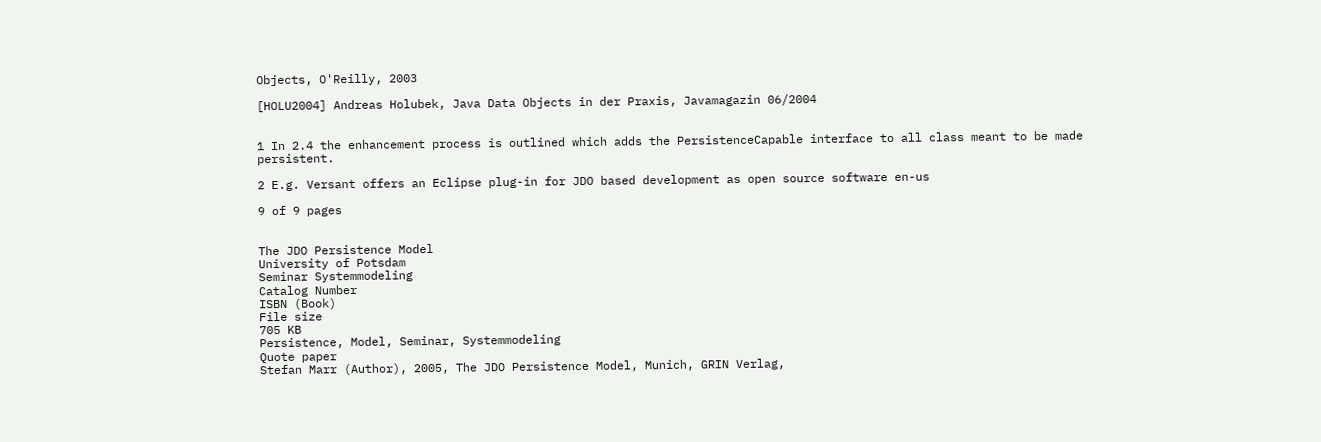Objects, O'Reilly, 2003

[HOLU2004] Andreas Holubek, Java Data Objects in der Praxis, Javamagazin 06/2004


1 In 2.4 the enhancement process is outlined which adds the PersistenceCapable interface to all class meant to be made persistent.

2 E.g. Versant offers an Eclipse plug-in for JDO based development as open source software en-us

9 of 9 pages


The JDO Persistence Model
University of Potsdam
Seminar Systemmodeling
Catalog Number
ISBN (Book)
File size
705 KB
Persistence, Model, Seminar, Systemmodeling
Quote paper
Stefan Marr (Author), 2005, The JDO Persistence Model, Munich, GRIN Verlag,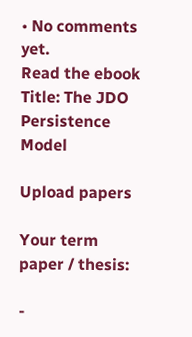• No comments yet.
Read the ebook
Title: The JDO Persistence Model

Upload papers

Your term paper / thesis:

-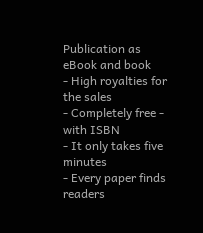Publication as eBook and book
- High royalties for the sales
- Completely free - with ISBN
- It only takes five minutes
- Every paper finds readers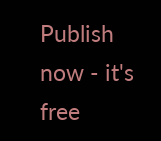Publish now - it's free